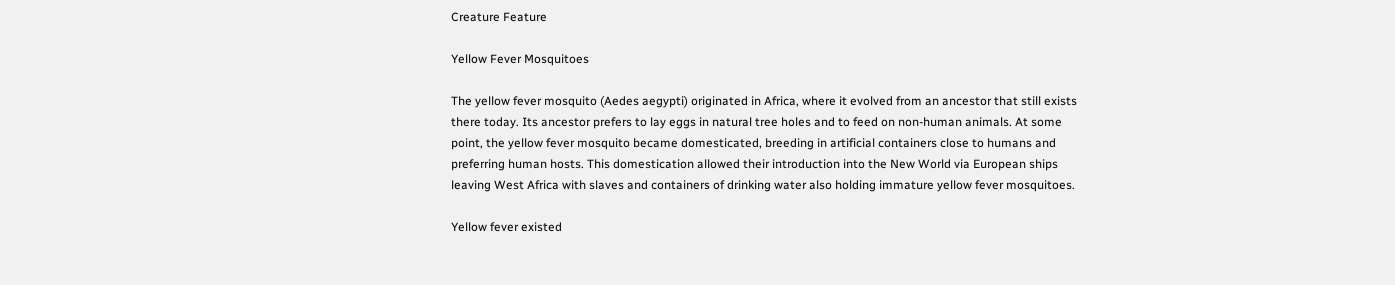Creature Feature

Yellow Fever Mosquitoes

The yellow fever mosquito (Aedes aegypti) originated in Africa, where it evolved from an ancestor that still exists there today. Its ancestor prefers to lay eggs in natural tree holes and to feed on non-human animals. At some point, the yellow fever mosquito became domesticated, breeding in artificial containers close to humans and preferring human hosts. This domestication allowed their introduction into the New World via European ships leaving West Africa with slaves and containers of drinking water also holding immature yellow fever mosquitoes.

Yellow fever existed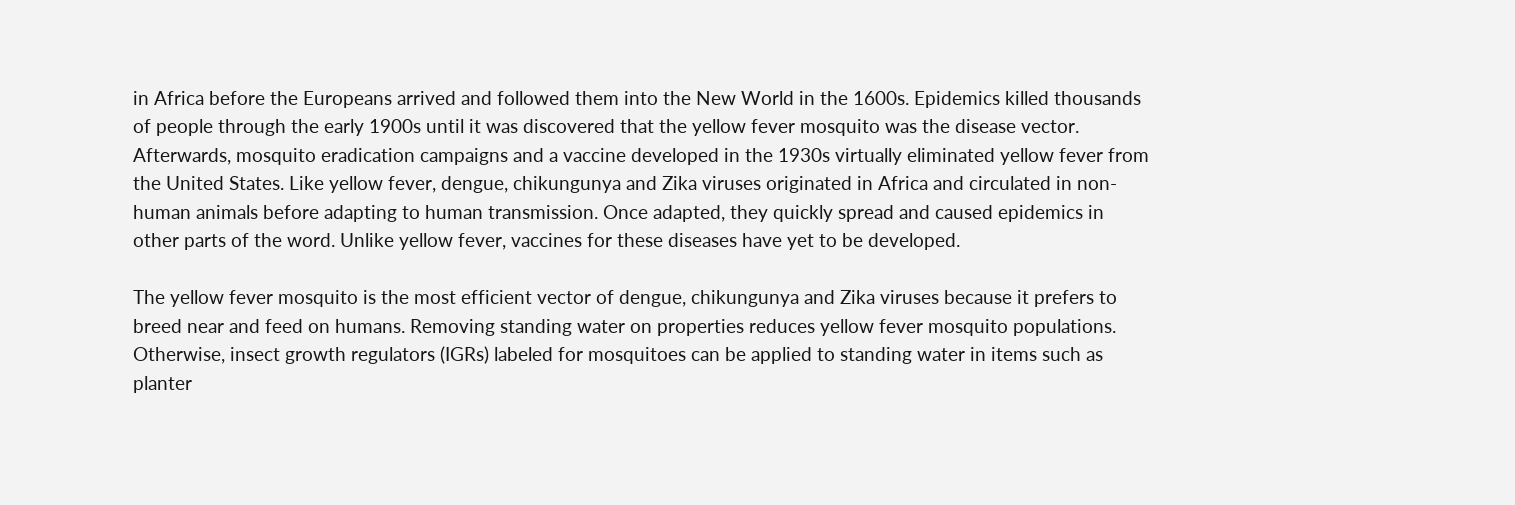in Africa before the Europeans arrived and followed them into the New World in the 1600s. Epidemics killed thousands of people through the early 1900s until it was discovered that the yellow fever mosquito was the disease vector. Afterwards, mosquito eradication campaigns and a vaccine developed in the 1930s virtually eliminated yellow fever from the United States. Like yellow fever, dengue, chikungunya and Zika viruses originated in Africa and circulated in non-human animals before adapting to human transmission. Once adapted, they quickly spread and caused epidemics in other parts of the word. Unlike yellow fever, vaccines for these diseases have yet to be developed.

The yellow fever mosquito is the most efficient vector of dengue, chikungunya and Zika viruses because it prefers to breed near and feed on humans. Removing standing water on properties reduces yellow fever mosquito populations. Otherwise, insect growth regulators (IGRs) labeled for mosquitoes can be applied to standing water in items such as planter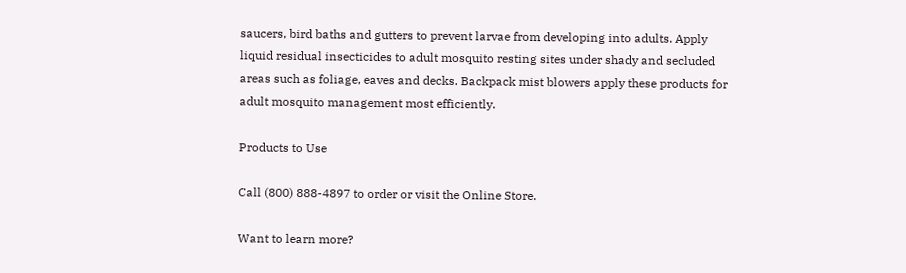saucers, bird baths and gutters to prevent larvae from developing into adults. Apply liquid residual insecticides to adult mosquito resting sites under shady and secluded areas such as foliage, eaves and decks. Backpack mist blowers apply these products for adult mosquito management most efficiently.

Products to Use

Call (800) 888-4897 to order or visit the Online Store.

Want to learn more?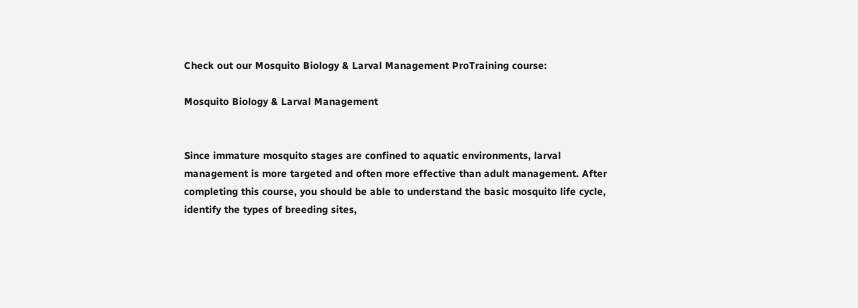Check out our Mosquito Biology & Larval Management ProTraining course:

Mosquito Biology & Larval Management


Since immature mosquito stages are confined to aquatic environments, larval management is more targeted and often more effective than adult management. After completing this course, you should be able to understand the basic mosquito life cycle, identify the types of breeding sites,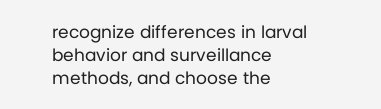recognize differences in larval behavior and surveillance methods, and choose the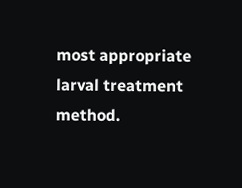most appropriate larval treatment method.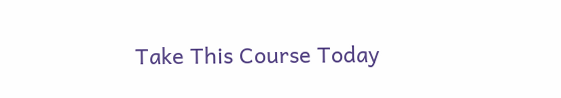Take This Course Today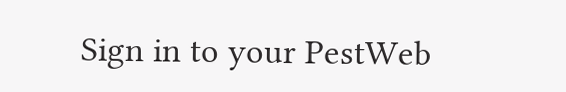Sign in to your PestWeb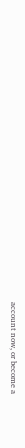account now, or become a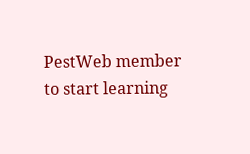PestWeb member to start learning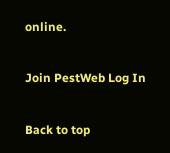online.

Join PestWeb Log In

Back to top